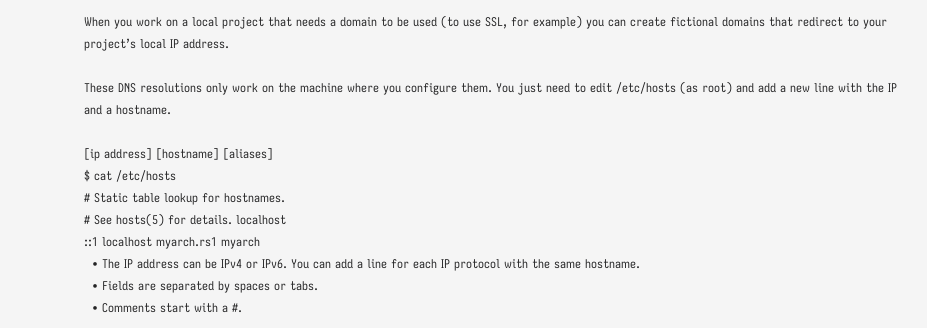When you work on a local project that needs a domain to be used (to use SSL, for example) you can create fictional domains that redirect to your project’s local IP address.

These DNS resolutions only work on the machine where you configure them. You just need to edit /etc/hosts (as root) and add a new line with the IP and a hostname.

[ip address] [hostname] [aliases]
$ cat /etc/hosts
# Static table lookup for hostnames.
# See hosts(5) for details. localhost
::1 localhost myarch.rs1 myarch
  • The IP address can be IPv4 or IPv6. You can add a line for each IP protocol with the same hostname.
  • Fields are separated by spaces or tabs.
  • Comments start with a #.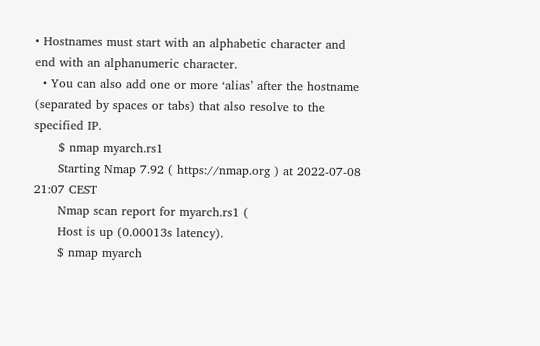• Hostnames must start with an alphabetic character and end with an alphanumeric character.
  • You can also add one or more ‘alias’ after the hostname (separated by spaces or tabs) that also resolve to the specified IP.
      $ nmap myarch.rs1
      Starting Nmap 7.92 ( https://nmap.org ) at 2022-07-08 21:07 CEST
      Nmap scan report for myarch.rs1 (
      Host is up (0.00013s latency).
      $ nmap myarch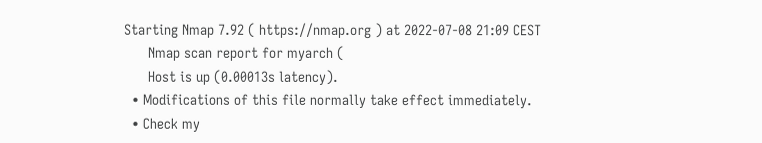Starting Nmap 7.92 ( https://nmap.org ) at 2022-07-08 21:09 CEST
      Nmap scan report for myarch (
      Host is up (0.00013s latency).
  • Modifications of this file normally take effect immediately.
  • Check my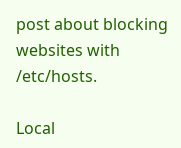post about blocking websites with /etc/hosts.

Local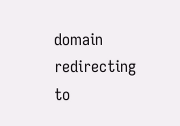domain redirecting to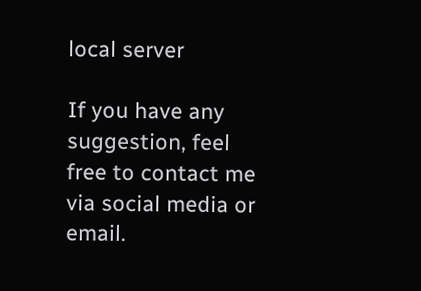local server

If you have any suggestion, feel free to contact me via social media or email.